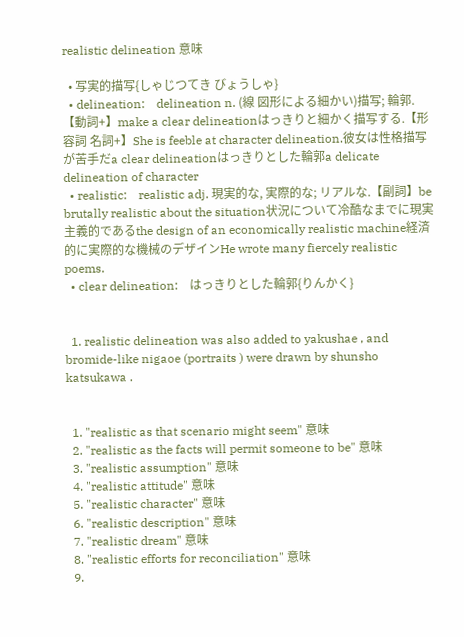realistic delineation 意味

  • 写実的描写{しゃじつてき びょうしゃ}
  • delineation:    delineation n. (線 図形による細かい)描写; 輪郭.【動詞+】make a clear delineationはっきりと細かく描写する.【形容詞 名詞+】She is feeble at character delineation.彼女は性格描写が苦手だa clear delineationはっきりとした輪郭a delicate delineation of character
  • realistic:    realistic adj. 現実的な, 実際的な; リアルな.【副詞】be brutally realistic about the situation状況について冷酷なまでに現実主義的であるthe design of an economically realistic machine経済的に実際的な機械のデザインHe wrote many fiercely realistic poems.
  • clear delineation:    はっきりとした輪郭{りんかく}


  1. realistic delineation was also added to yakushae , and bromide-like nigaoe (portraits ) were drawn by shunsho katsukawa .


  1. "realistic as that scenario might seem" 意味
  2. "realistic as the facts will permit someone to be" 意味
  3. "realistic assumption" 意味
  4. "realistic attitude" 意味
  5. "realistic character" 意味
  6. "realistic description" 意味
  7. "realistic dream" 意味
  8. "realistic efforts for reconciliation" 意味
  9.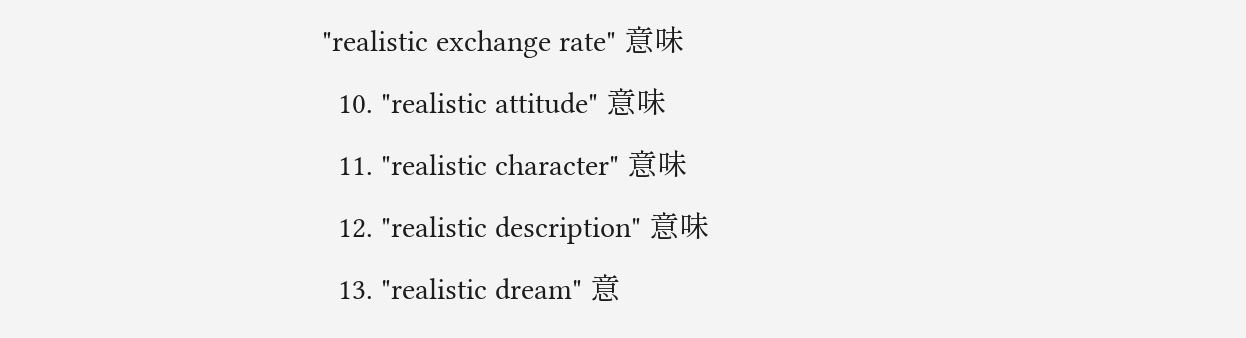"realistic exchange rate" 意味
  10. "realistic attitude" 意味
  11. "realistic character" 意味
  12. "realistic description" 意味
  13. "realistic dream" 意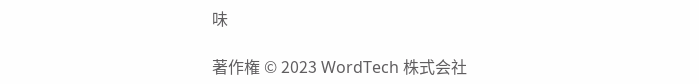味

著作権 © 2023 WordTech 株式会社